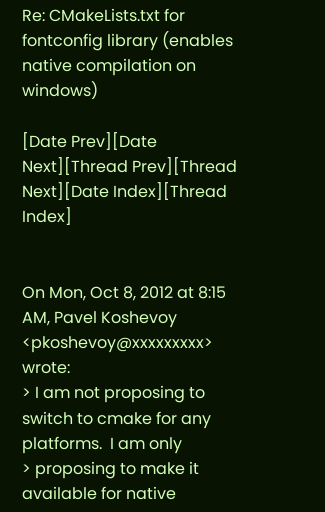Re: CMakeLists.txt for fontconfig library (enables native compilation on windows)

[Date Prev][Date Next][Thread Prev][Thread Next][Date Index][Thread Index]


On Mon, Oct 8, 2012 at 8:15 AM, Pavel Koshevoy <pkoshevoy@xxxxxxxxx> wrote:
> I am not proposing to switch to cmake for any platforms.  I am only
> proposing to make it available for native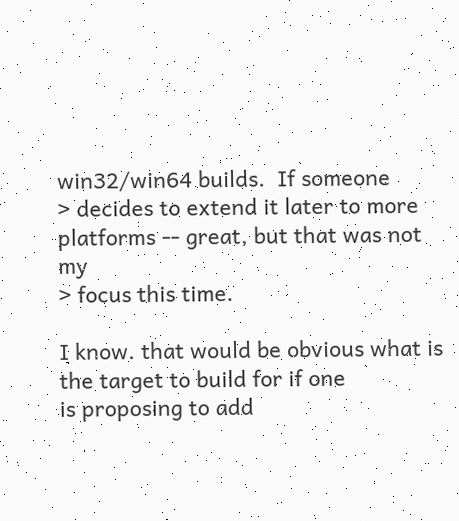win32/win64 builds.  If someone
> decides to extend it later to more platforms -- great, but that was not my
> focus this time.

I know. that would be obvious what is the target to build for if one
is proposing to add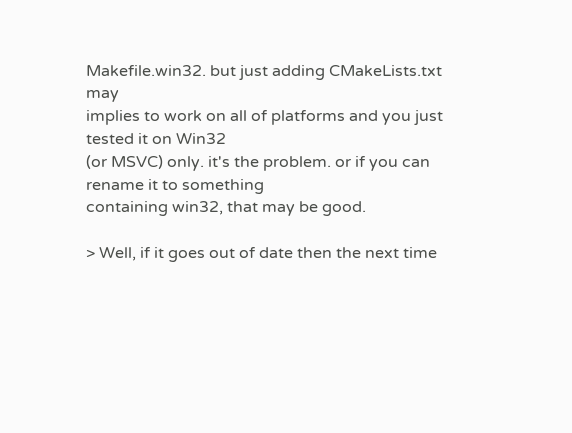Makefile.win32. but just adding CMakeLists.txt may
implies to work on all of platforms and you just tested it on Win32
(or MSVC) only. it's the problem. or if you can rename it to something
containing win32, that may be good.

> Well, if it goes out of date then the next time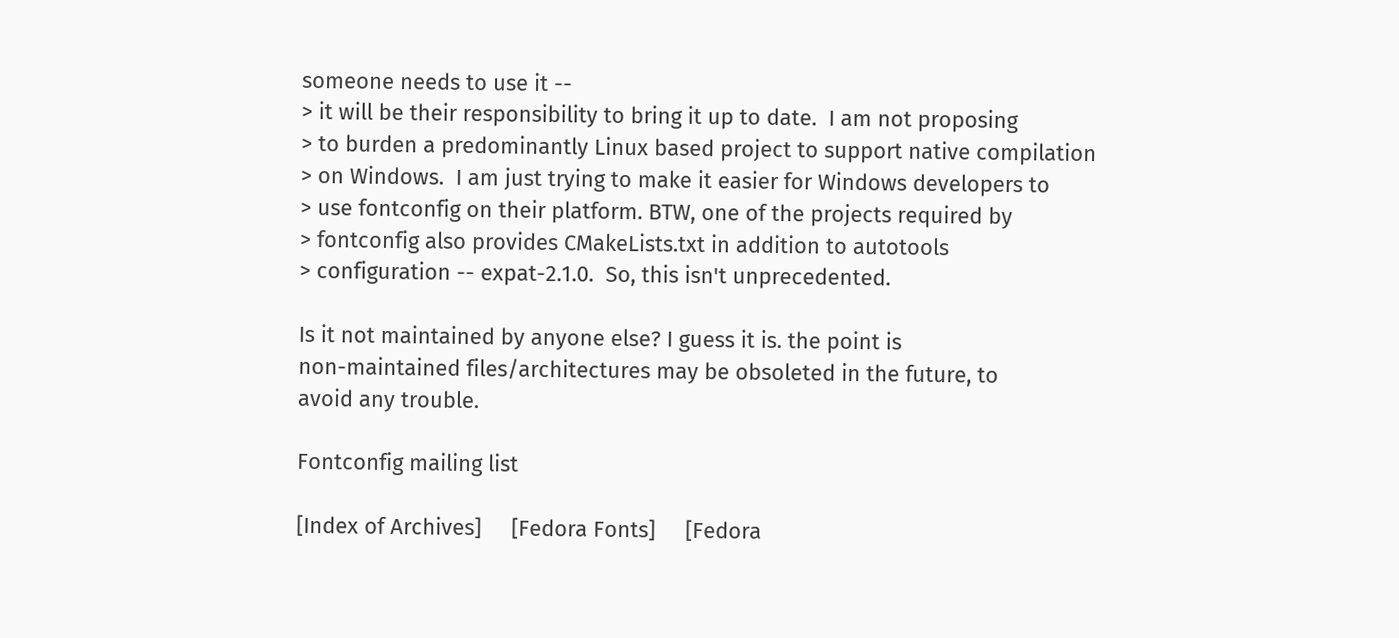someone needs to use it --
> it will be their responsibility to bring it up to date.  I am not proposing
> to burden a predominantly Linux based project to support native compilation
> on Windows.  I am just trying to make it easier for Windows developers to
> use fontconfig on their platform. BTW, one of the projects required by
> fontconfig also provides CMakeLists.txt in addition to autotools
> configuration -- expat-2.1.0.  So, this isn't unprecedented.

Is it not maintained by anyone else? I guess it is. the point is
non-maintained files/architectures may be obsoleted in the future, to
avoid any trouble.

Fontconfig mailing list

[Index of Archives]     [Fedora Fonts]     [Fedora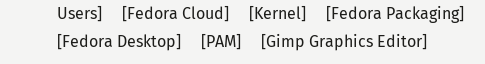Users]     [Fedora Cloud]     [Kernel]     [Fedora Packaging]     [Fedora Desktop]     [PAM]     [Gimp Graphics Editor]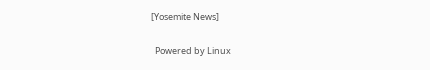[Yosemite News]

  Powered by Linux